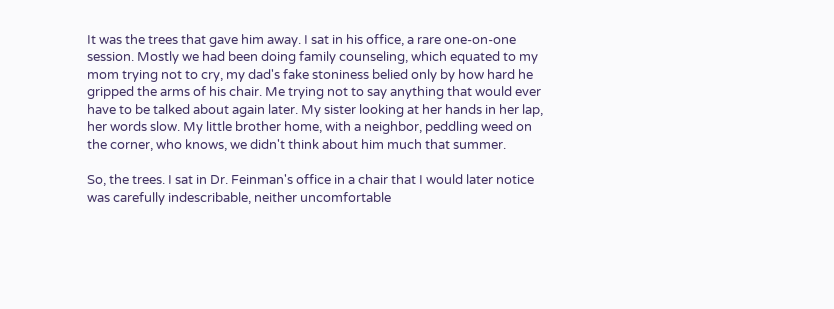It was the trees that gave him away. I sat in his office, a rare one-on-one session. Mostly we had been doing family counseling, which equated to my mom trying not to cry, my dad's fake stoniness belied only by how hard he gripped the arms of his chair. Me trying not to say anything that would ever have to be talked about again later. My sister looking at her hands in her lap, her words slow. My little brother home, with a neighbor, peddling weed on the corner, who knows, we didn't think about him much that summer.

So, the trees. I sat in Dr. Feinman's office in a chair that I would later notice was carefully indescribable, neither uncomfortable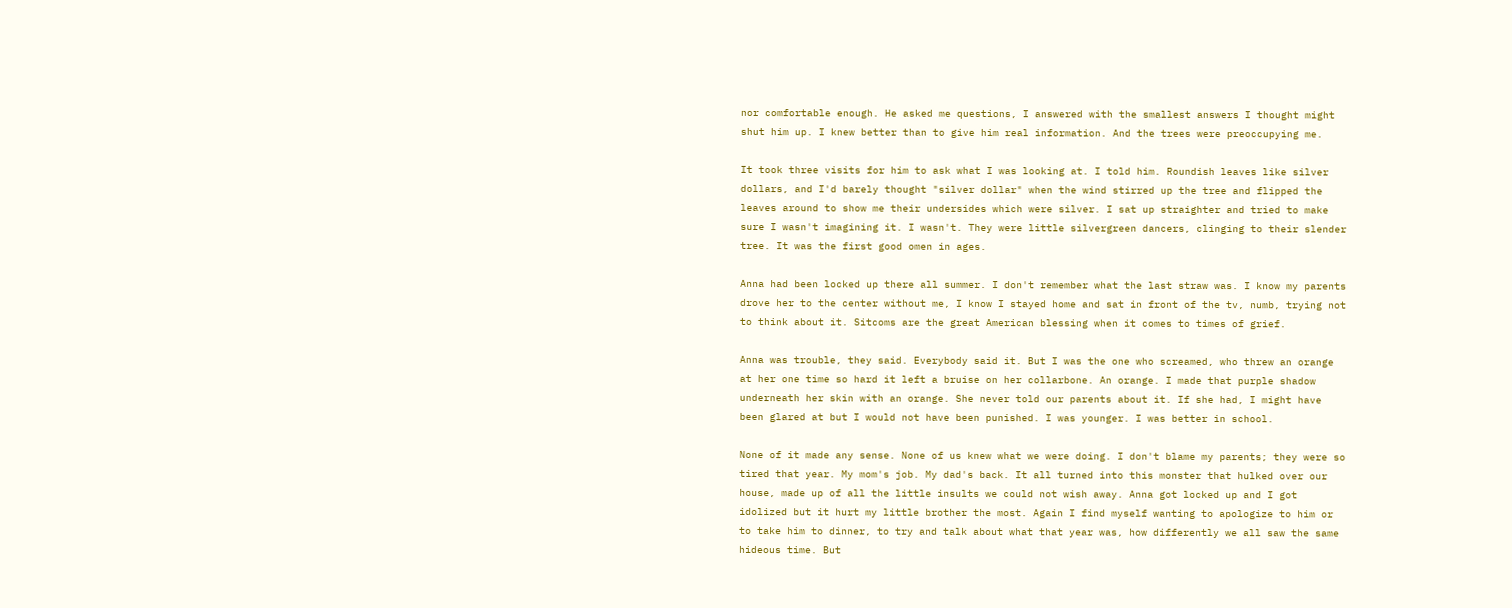nor comfortable enough. He asked me questions, I answered with the smallest answers I thought might shut him up. I knew better than to give him real information. And the trees were preoccupying me.

It took three visits for him to ask what I was looking at. I told him. Roundish leaves like silver dollars, and I'd barely thought "silver dollar" when the wind stirred up the tree and flipped the leaves around to show me their undersides which were silver. I sat up straighter and tried to make sure I wasn't imagining it. I wasn't. They were little silvergreen dancers, clinging to their slender tree. It was the first good omen in ages.

Anna had been locked up there all summer. I don't remember what the last straw was. I know my parents drove her to the center without me, I know I stayed home and sat in front of the tv, numb, trying not to think about it. Sitcoms are the great American blessing when it comes to times of grief.

Anna was trouble, they said. Everybody said it. But I was the one who screamed, who threw an orange at her one time so hard it left a bruise on her collarbone. An orange. I made that purple shadow underneath her skin with an orange. She never told our parents about it. If she had, I might have been glared at but I would not have been punished. I was younger. I was better in school.

None of it made any sense. None of us knew what we were doing. I don't blame my parents; they were so tired that year. My mom's job. My dad's back. It all turned into this monster that hulked over our house, made up of all the little insults we could not wish away. Anna got locked up and I got idolized but it hurt my little brother the most. Again I find myself wanting to apologize to him or to take him to dinner, to try and talk about what that year was, how differently we all saw the same hideous time. But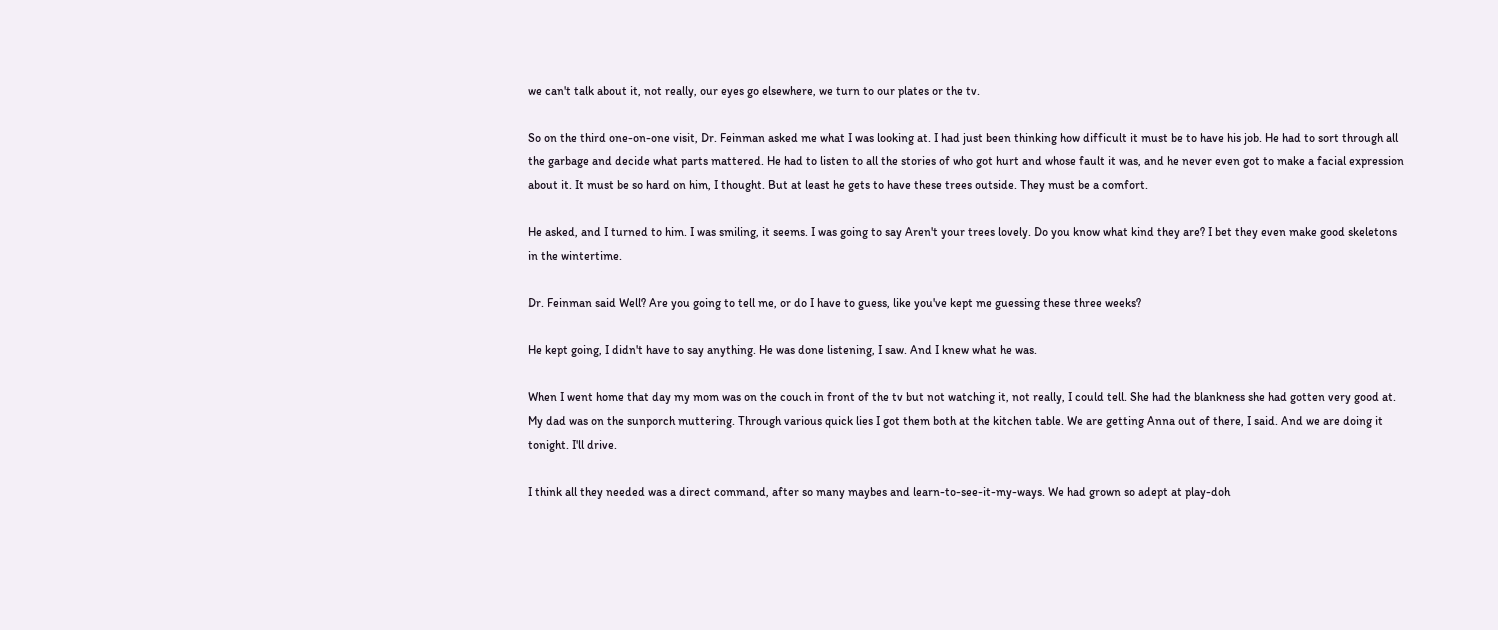we can't talk about it, not really, our eyes go elsewhere, we turn to our plates or the tv.

So on the third one-on-one visit, Dr. Feinman asked me what I was looking at. I had just been thinking how difficult it must be to have his job. He had to sort through all the garbage and decide what parts mattered. He had to listen to all the stories of who got hurt and whose fault it was, and he never even got to make a facial expression about it. It must be so hard on him, I thought. But at least he gets to have these trees outside. They must be a comfort.

He asked, and I turned to him. I was smiling, it seems. I was going to say Aren't your trees lovely. Do you know what kind they are? I bet they even make good skeletons in the wintertime.

Dr. Feinman said Well? Are you going to tell me, or do I have to guess, like you've kept me guessing these three weeks?

He kept going, I didn't have to say anything. He was done listening, I saw. And I knew what he was.

When I went home that day my mom was on the couch in front of the tv but not watching it, not really, I could tell. She had the blankness she had gotten very good at. My dad was on the sunporch muttering. Through various quick lies I got them both at the kitchen table. We are getting Anna out of there, I said. And we are doing it tonight. I'll drive.

I think all they needed was a direct command, after so many maybes and learn-to-see-it-my-ways. We had grown so adept at play-doh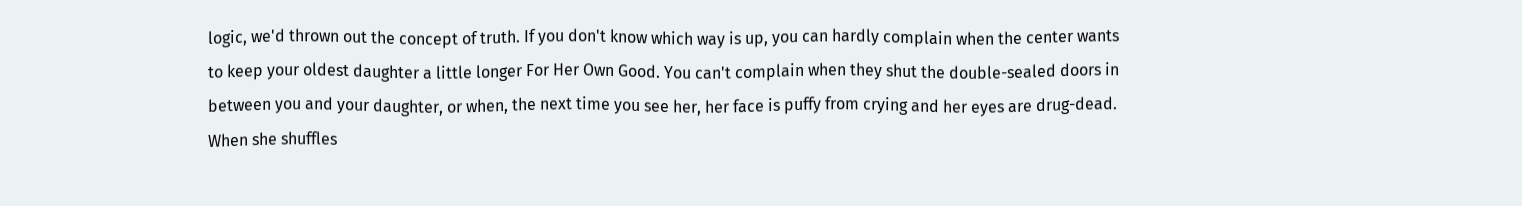logic, we'd thrown out the concept of truth. If you don't know which way is up, you can hardly complain when the center wants to keep your oldest daughter a little longer For Her Own Good. You can't complain when they shut the double-sealed doors in between you and your daughter, or when, the next time you see her, her face is puffy from crying and her eyes are drug-dead. When she shuffles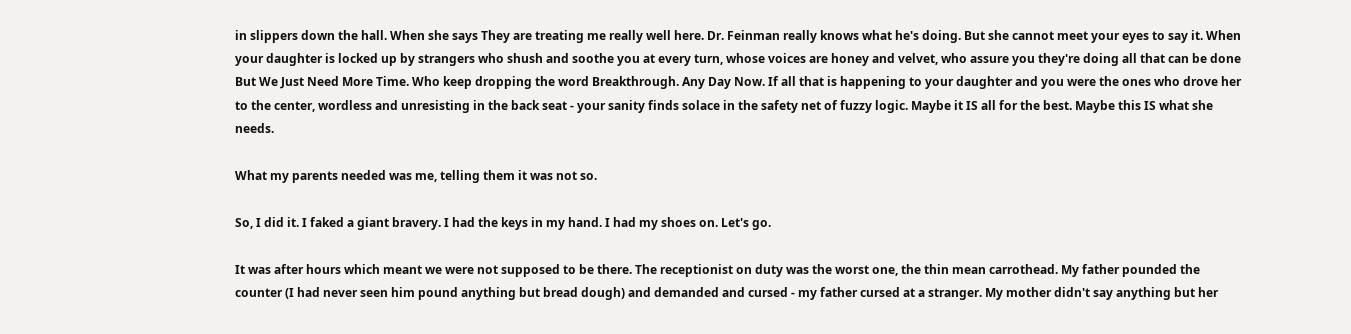in slippers down the hall. When she says They are treating me really well here. Dr. Feinman really knows what he's doing. But she cannot meet your eyes to say it. When your daughter is locked up by strangers who shush and soothe you at every turn, whose voices are honey and velvet, who assure you they're doing all that can be done But We Just Need More Time. Who keep dropping the word Breakthrough. Any Day Now. If all that is happening to your daughter and you were the ones who drove her to the center, wordless and unresisting in the back seat - your sanity finds solace in the safety net of fuzzy logic. Maybe it IS all for the best. Maybe this IS what she needs.

What my parents needed was me, telling them it was not so.

So, I did it. I faked a giant bravery. I had the keys in my hand. I had my shoes on. Let's go.

It was after hours which meant we were not supposed to be there. The receptionist on duty was the worst one, the thin mean carrothead. My father pounded the counter (I had never seen him pound anything but bread dough) and demanded and cursed - my father cursed at a stranger. My mother didn't say anything but her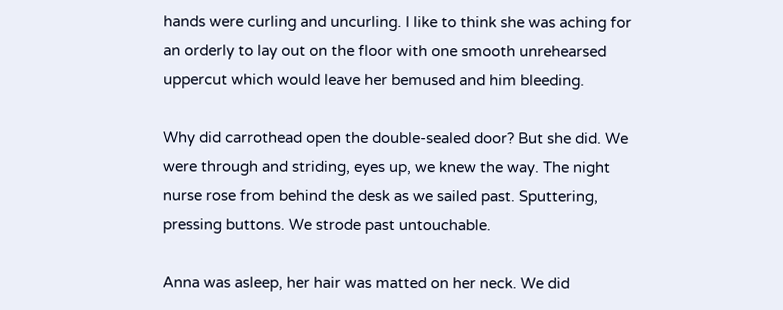hands were curling and uncurling. I like to think she was aching for an orderly to lay out on the floor with one smooth unrehearsed uppercut which would leave her bemused and him bleeding.

Why did carrothead open the double-sealed door? But she did. We were through and striding, eyes up, we knew the way. The night nurse rose from behind the desk as we sailed past. Sputtering, pressing buttons. We strode past untouchable.

Anna was asleep, her hair was matted on her neck. We did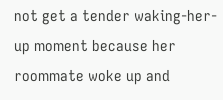not get a tender waking-her-up moment because her roommate woke up and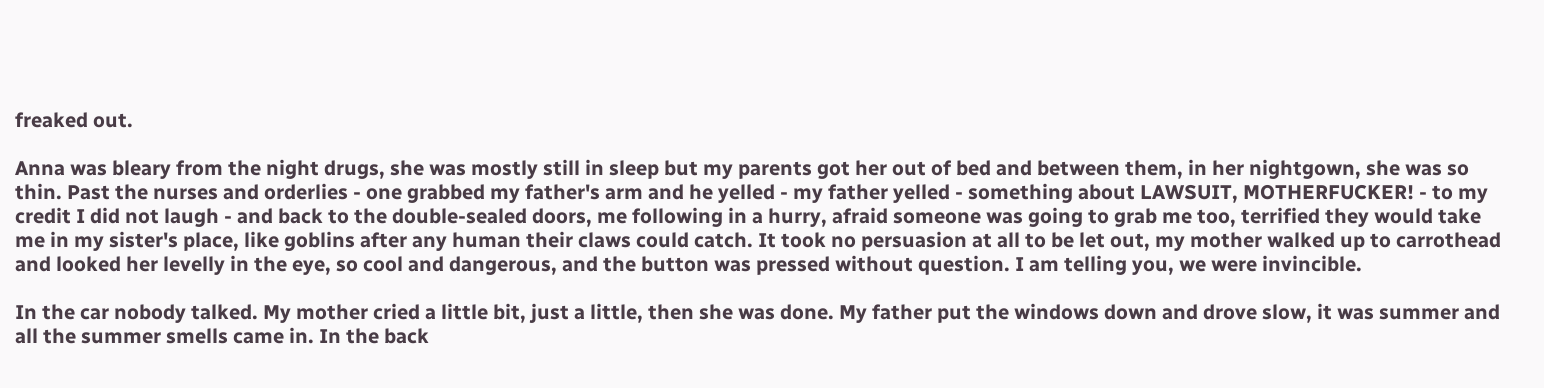freaked out.

Anna was bleary from the night drugs, she was mostly still in sleep but my parents got her out of bed and between them, in her nightgown, she was so thin. Past the nurses and orderlies - one grabbed my father's arm and he yelled - my father yelled - something about LAWSUIT, MOTHERFUCKER! - to my credit I did not laugh - and back to the double-sealed doors, me following in a hurry, afraid someone was going to grab me too, terrified they would take me in my sister's place, like goblins after any human their claws could catch. It took no persuasion at all to be let out, my mother walked up to carrothead and looked her levelly in the eye, so cool and dangerous, and the button was pressed without question. I am telling you, we were invincible.

In the car nobody talked. My mother cried a little bit, just a little, then she was done. My father put the windows down and drove slow, it was summer and all the summer smells came in. In the back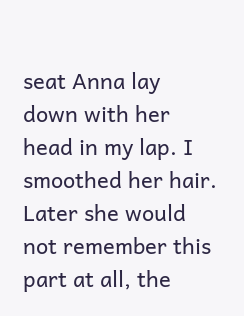seat Anna lay down with her head in my lap. I smoothed her hair. Later she would not remember this part at all, the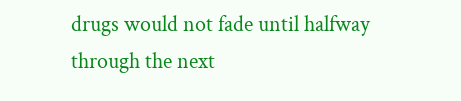drugs would not fade until halfway through the next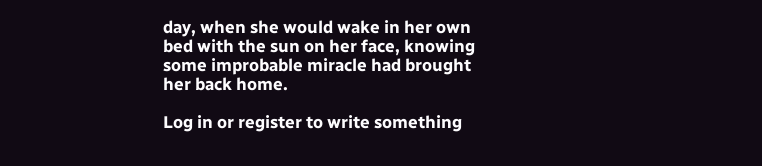day, when she would wake in her own bed with the sun on her face, knowing some improbable miracle had brought her back home.

Log in or register to write something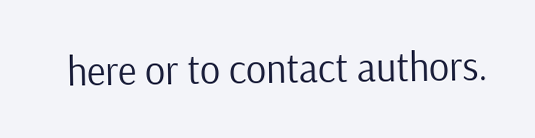here or to contact authors.